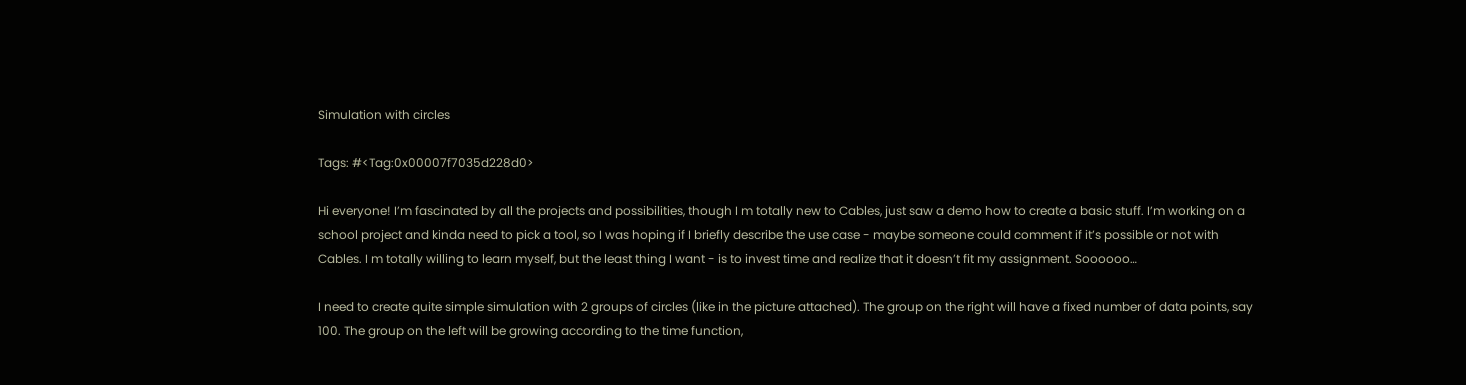Simulation with circles

Tags: #<Tag:0x00007f7035d228d0>

Hi everyone! I’m fascinated by all the projects and possibilities, though I m totally new to Cables, just saw a demo how to create a basic stuff. I’m working on a school project and kinda need to pick a tool, so I was hoping if I briefly describe the use case - maybe someone could comment if it’s possible or not with Cables. I m totally willing to learn myself, but the least thing I want - is to invest time and realize that it doesn’t fit my assignment. Soooooo…

I need to create quite simple simulation with 2 groups of circles (like in the picture attached). The group on the right will have a fixed number of data points, say 100. The group on the left will be growing according to the time function,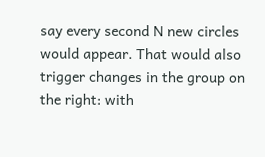say every second N new circles would appear. That would also trigger changes in the group on the right: with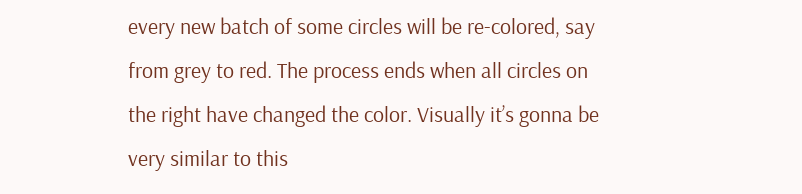every new batch of some circles will be re-colored, say from grey to red. The process ends when all circles on the right have changed the color. Visually it’s gonna be very similar to this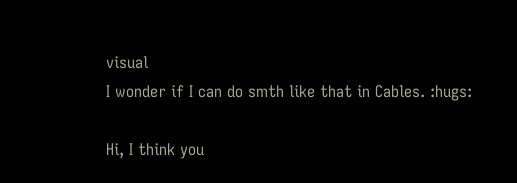visual
I wonder if I can do smth like that in Cables. :hugs:

Hi, I think you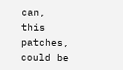can, this patches, could be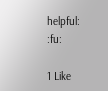helpful: :fu:

1 Like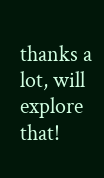thanks a lot, will explore that!